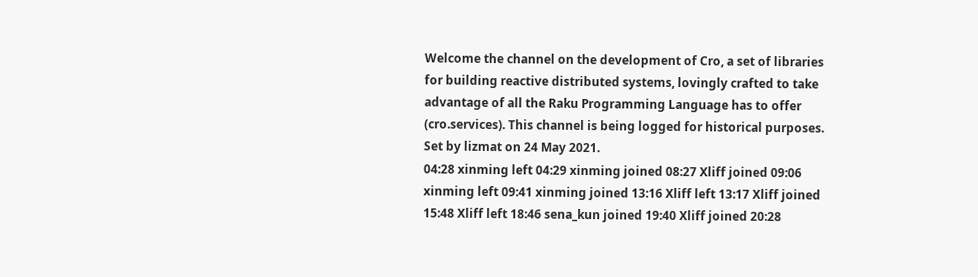Welcome the channel on the development of Cro, a set of libraries for building reactive distributed systems, lovingly crafted to take advantage of all the Raku Programming Language has to offer (cro.services). This channel is being logged for historical purposes.
Set by lizmat on 24 May 2021.
04:28 xinming left 04:29 xinming joined 08:27 Xliff joined 09:06 xinming left 09:41 xinming joined 13:16 Xliff left 13:17 Xliff joined 15:48 Xliff left 18:46 sena_kun joined 19:40 Xliff joined 20:28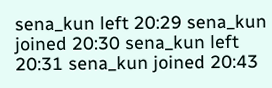sena_kun left 20:29 sena_kun joined 20:30 sena_kun left 20:31 sena_kun joined 20:43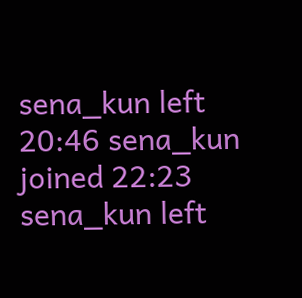sena_kun left 20:46 sena_kun joined 22:23 sena_kun left